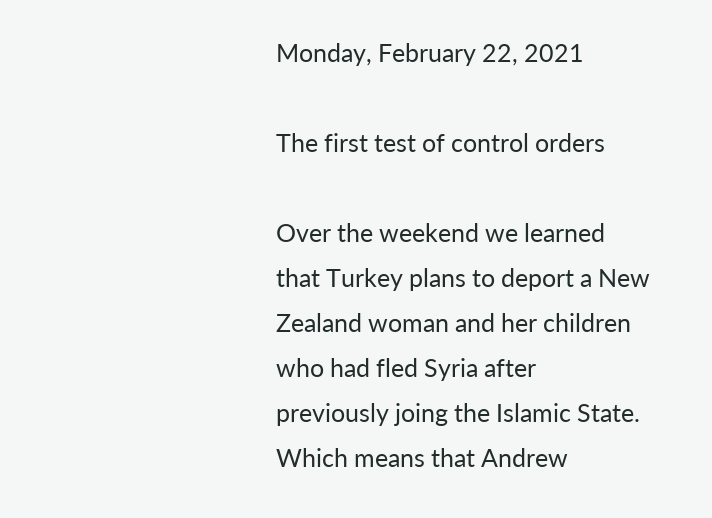Monday, February 22, 2021

The first test of control orders

Over the weekend we learned that Turkey plans to deport a New Zealand woman and her children who had fled Syria after previously joing the Islamic State. Which means that Andrew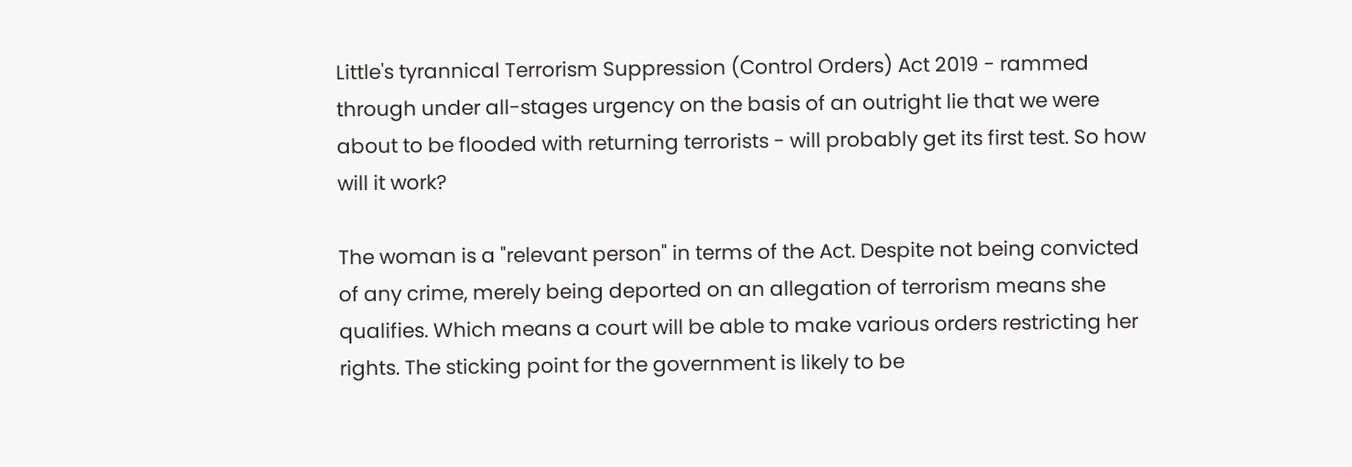Little's tyrannical Terrorism Suppression (Control Orders) Act 2019 - rammed through under all-stages urgency on the basis of an outright lie that we were about to be flooded with returning terrorists - will probably get its first test. So how will it work?

The woman is a "relevant person" in terms of the Act. Despite not being convicted of any crime, merely being deported on an allegation of terrorism means she qualifies. Which means a court will be able to make various orders restricting her rights. The sticking point for the government is likely to be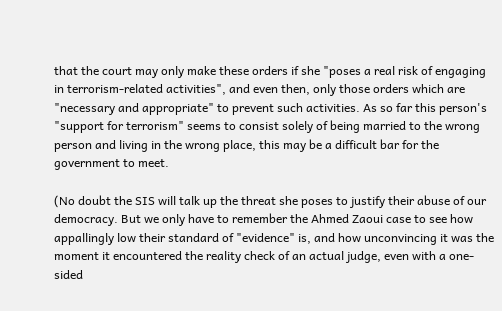that the court may only make these orders if she "poses a real risk of engaging in terrorism-related activities", and even then, only those orders which are "necessary and appropriate" to prevent such activities. As so far this person's "support for terrorism" seems to consist solely of being married to the wrong person and living in the wrong place, this may be a difficult bar for the government to meet.

(No doubt the SIS will talk up the threat she poses to justify their abuse of our democracy. But we only have to remember the Ahmed Zaoui case to see how appallingly low their standard of "evidence" is, and how unconvincing it was the moment it encountered the reality check of an actual judge, even with a one-sided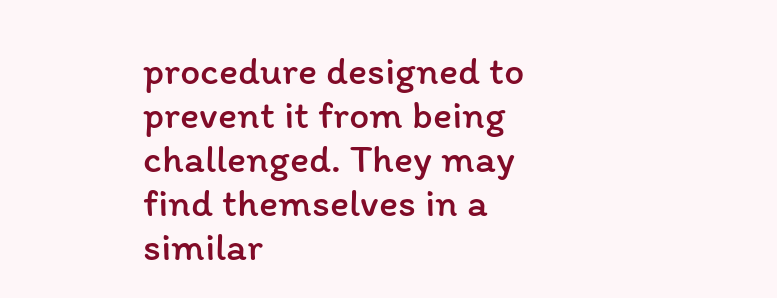procedure designed to prevent it from being challenged. They may find themselves in a similar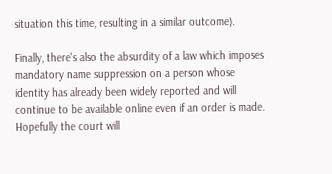situation this time, resulting in a similar outcome).

Finally, there's also the absurdity of a law which imposes mandatory name suppression on a person whose identity has already been widely reported and will continue to be available online even if an order is made. Hopefully the court will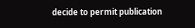decide to permit publication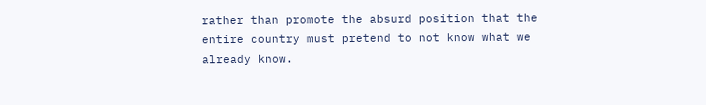rather than promote the absurd position that the entire country must pretend to not know what we already know.